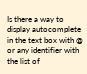Is there a way to display autocomplete in the text box with @ or any identifier with the list of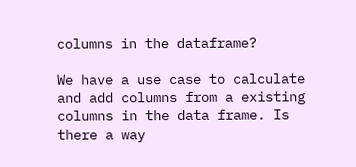columns in the dataframe?

We have a use case to calculate and add columns from a existing columns in the data frame. Is there a way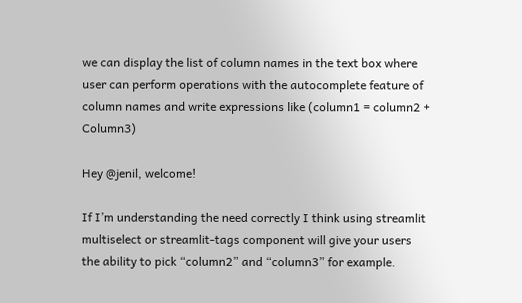we can display the list of column names in the text box where user can perform operations with the autocomplete feature of column names and write expressions like (column1 = column2 + Column3)

Hey @jenil, welcome!

If I’m understanding the need correctly I think using streamlit multiselect or streamlit-tags component will give your users the ability to pick “column2” and “column3” for example.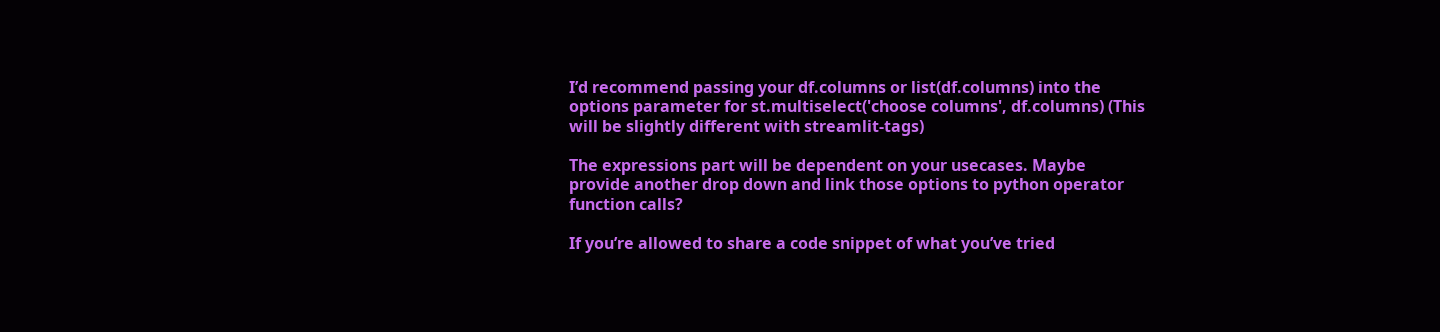I’d recommend passing your df.columns or list(df.columns) into the options parameter for st.multiselect('choose columns', df.columns) (This will be slightly different with streamlit-tags)

The expressions part will be dependent on your usecases. Maybe provide another drop down and link those options to python operator function calls?

If you’re allowed to share a code snippet of what you’ve tried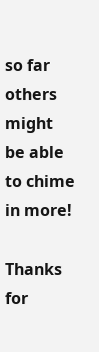so far others might be able to chime in more!

Thanks for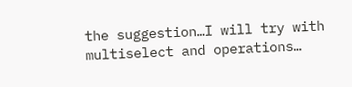the suggestion…I will try with multiselect and operations…